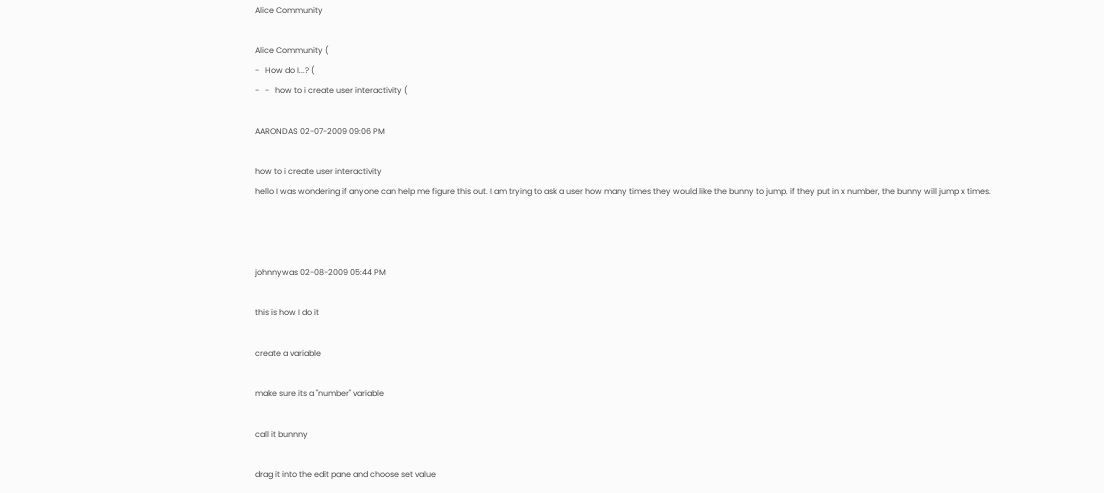Alice Community

Alice Community (
-   How do I...? (
-   -   how to i create user interactivity (

AARONDAS 02-07-2009 09:06 PM

how to i create user interactivity
hello I was wondering if anyone can help me figure this out. I am trying to ask a user how many times they would like the bunny to jump. if they put in x number, the bunny will jump x times.



johnnywas 02-08-2009 05:44 PM

this is how I do it

create a variable

make sure its a "number" variable

call it bunnny

drag it into the edit pane and choose set value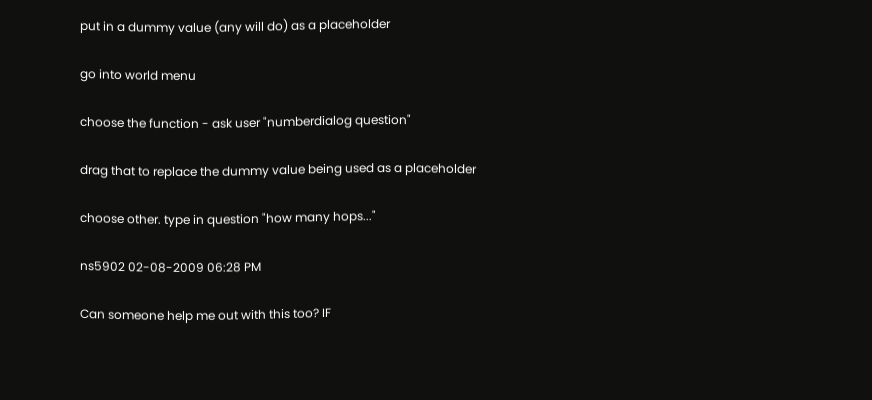put in a dummy value (any will do) as a placeholder

go into world menu

choose the function - ask user "numberdialog question"

drag that to replace the dummy value being used as a placeholder

choose other. type in question "how many hops..."

ns5902 02-08-2009 06:28 PM

Can someone help me out with this too? IF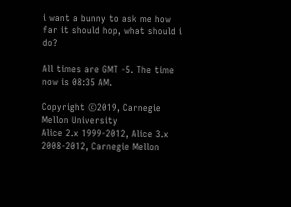i want a bunny to ask me how far it should hop, what should i do?

All times are GMT -5. The time now is 08:35 AM.

Copyright ©2019, Carnegie Mellon University
Alice 2.x 1999-2012, Alice 3.x 2008-2012, Carnegie Mellon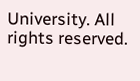University. All rights reserved.